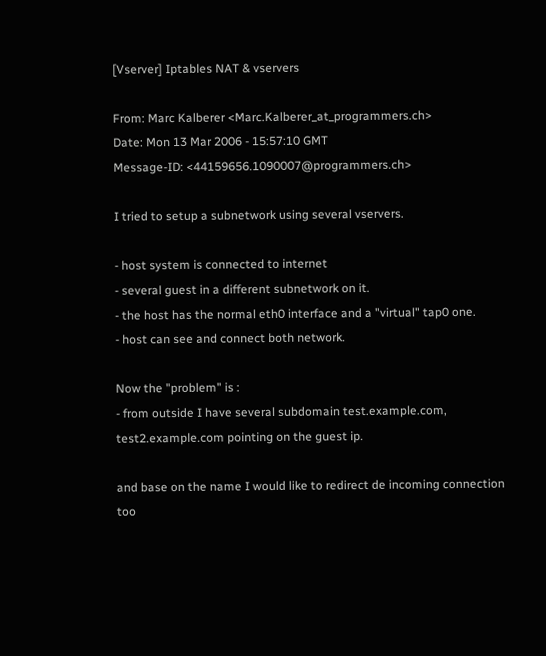[Vserver] Iptables NAT & vservers

From: Marc Kalberer <Marc.Kalberer_at_programmers.ch>
Date: Mon 13 Mar 2006 - 15:57:10 GMT
Message-ID: <44159656.1090007@programmers.ch>

I tried to setup a subnetwork using several vservers.

- host system is connected to internet
- several guest in a different subnetwork on it.
- the host has the normal eth0 interface and a "virtual" tap0 one.
- host can see and connect both network.

Now the "problem" is :
- from outside I have several subdomain test.example.com,
test2.example.com pointing on the guest ip.

and base on the name I would like to redirect de incoming connection too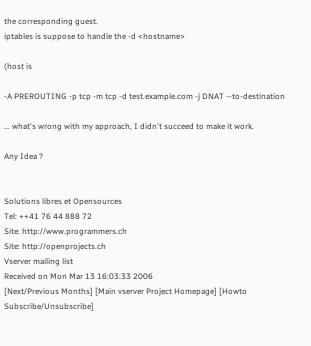the corresponding guest.
iptables is suppose to handle the -d <hostname>

(host is

-A PREROUTING -p tcp -m tcp -d test.example.com -j DNAT --to-destination

... what's wrong with my approach, I didn't succeed to make it work.

Any Idea ?


Solutions libres et Opensources
Tel: ++41 76 44 888 72
Site: http://www.programmers.ch
Site: http://openprojects.ch
Vserver mailing list
Received on Mon Mar 13 16:03:33 2006
[Next/Previous Months] [Main vserver Project Homepage] [Howto Subscribe/Unsubscribe]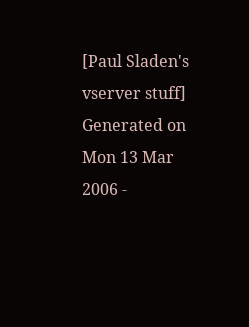[Paul Sladen's vserver stuff]
Generated on Mon 13 Mar 2006 -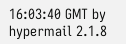16:03:40 GMT by hypermail 2.1.8